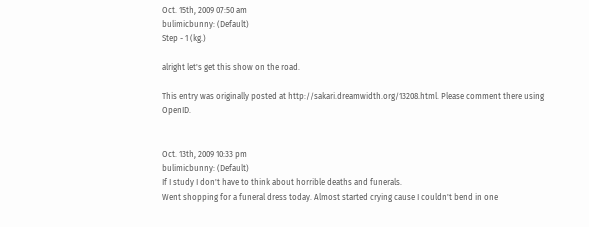Oct. 15th, 2009 07:50 am
bulimicbunny: (Default)
Step - 1 (kg.)

alright let's get this show on the road.

This entry was originally posted at http://sakari.dreamwidth.org/13208.html. Please comment there using OpenID.


Oct. 13th, 2009 10:33 pm
bulimicbunny: (Default)
If I study I don't have to think about horrible deaths and funerals.
Went shopping for a funeral dress today. Almost started crying cause I couldn't bend in one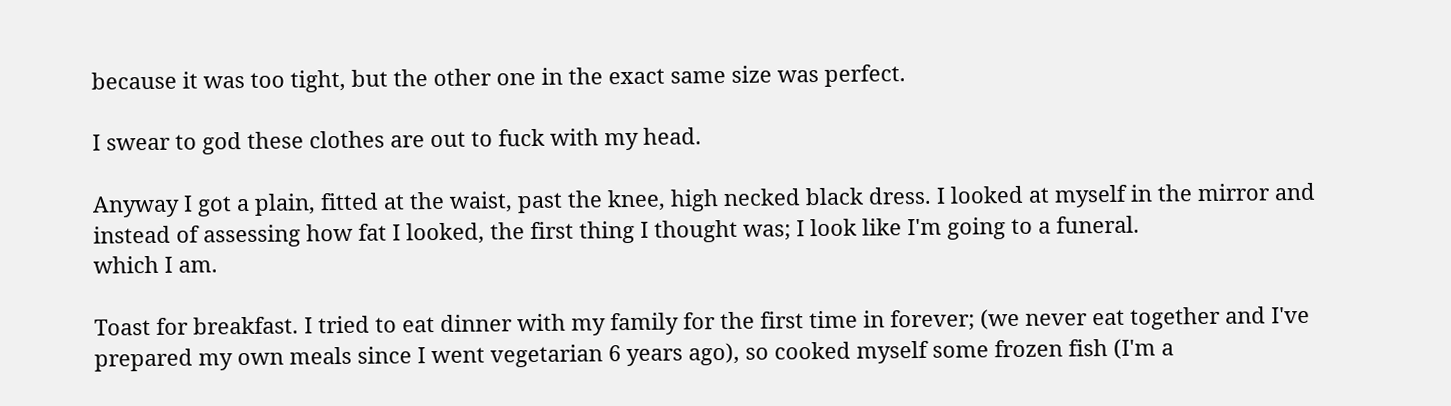because it was too tight, but the other one in the exact same size was perfect.

I swear to god these clothes are out to fuck with my head.

Anyway I got a plain, fitted at the waist, past the knee, high necked black dress. I looked at myself in the mirror and instead of assessing how fat I looked, the first thing I thought was; I look like I'm going to a funeral.
which I am.

Toast for breakfast. I tried to eat dinner with my family for the first time in forever; (we never eat together and I've prepared my own meals since I went vegetarian 6 years ago), so cooked myself some frozen fish (I'm a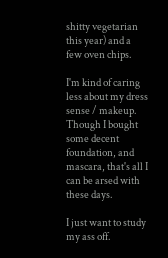shitty vegetarian this year) and a few oven chips.

I'm kind of caring less about my dress sense / makeup.
Though I bought some decent foundation, and mascara, that's all I can be arsed with these days.

I just want to study my ass off.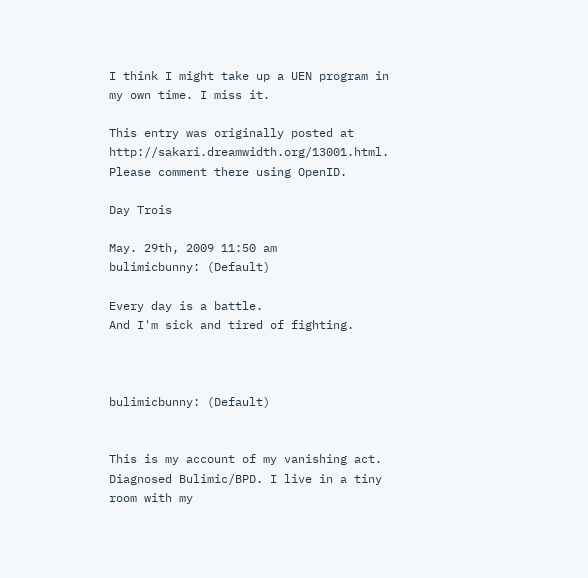I think I might take up a UEN program in my own time. I miss it.

This entry was originally posted at http://sakari.dreamwidth.org/13001.html. Please comment there using OpenID.

Day Trois

May. 29th, 2009 11:50 am
bulimicbunny: (Default)

Every day is a battle.
And I'm sick and tired of fighting.



bulimicbunny: (Default)


This is my account of my vanishing act. Diagnosed Bulimic/BPD. I live in a tiny room with my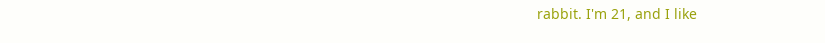rabbit. I'm 21, and I like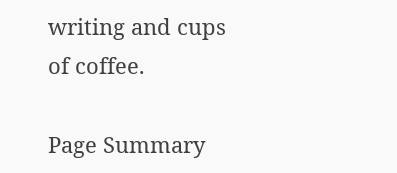writing and cups of coffee.

Page Summary